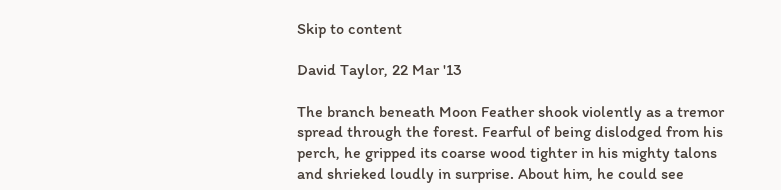Skip to content

David Taylor, 22 Mar '13

The branch beneath Moon Feather shook violently as a tremor spread through the forest. Fearful of being dislodged from his perch, he gripped its coarse wood tighter in his mighty talons and shrieked loudly in surprise. About him, he could see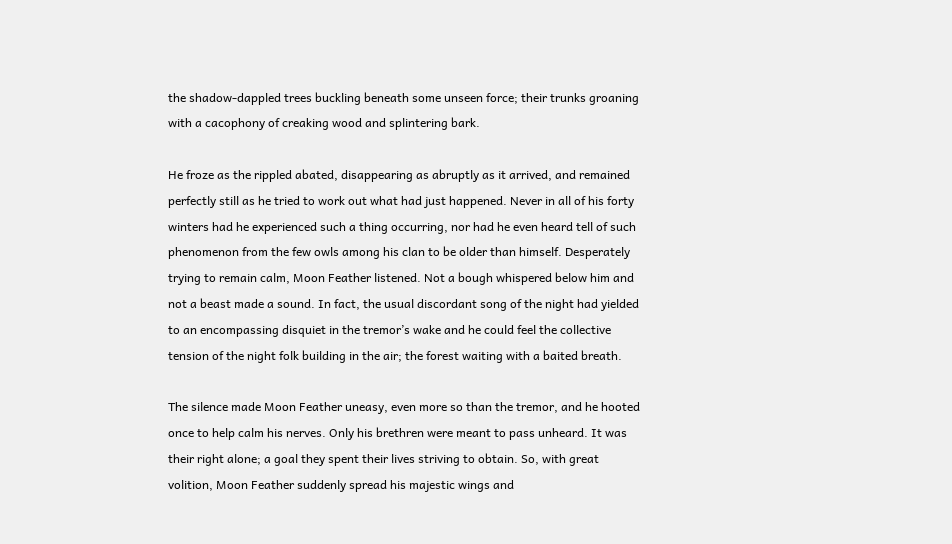the shadow-dappled trees buckling beneath some unseen force; their trunks groaning with a cacophony of creaking wood and splintering bark.

He froze as the rippled abated, disappearing as abruptly as it arrived, and remained perfectly still as he tried to work out what had just happened. Never in all of his forty winters had he experienced such a thing occurring, nor had he even heard tell of such phenomenon from the few owls among his clan to be older than himself. Desperately trying to remain calm, Moon Feather listened. Not a bough whispered below him and not a beast made a sound. In fact, the usual discordant song of the night had yielded to an encompassing disquiet in the tremor’s wake and he could feel the collective tension of the night folk building in the air; the forest waiting with a baited breath.

The silence made Moon Feather uneasy, even more so than the tremor, and he hooted once to help calm his nerves. Only his brethren were meant to pass unheard. It was their right alone; a goal they spent their lives striving to obtain. So, with great volition, Moon Feather suddenly spread his majestic wings and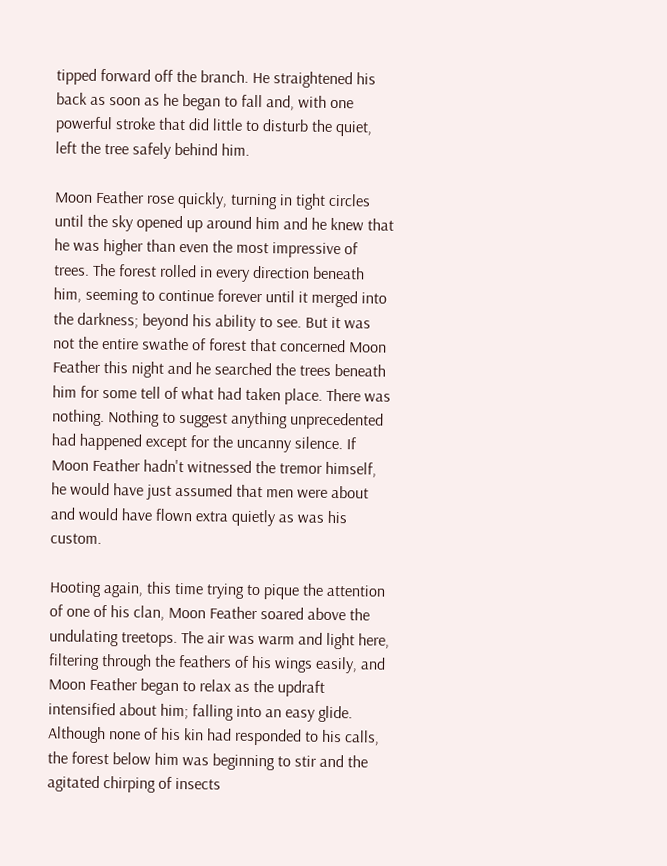tipped forward off the branch. He straightened his back as soon as he began to fall and, with one powerful stroke that did little to disturb the quiet, left the tree safely behind him.

Moon Feather rose quickly, turning in tight circles until the sky opened up around him and he knew that he was higher than even the most impressive of trees. The forest rolled in every direction beneath him, seeming to continue forever until it merged into the darkness; beyond his ability to see. But it was not the entire swathe of forest that concerned Moon Feather this night and he searched the trees beneath him for some tell of what had taken place. There was nothing. Nothing to suggest anything unprecedented had happened except for the uncanny silence. If Moon Feather hadn't witnessed the tremor himself, he would have just assumed that men were about and would have flown extra quietly as was his custom.

Hooting again, this time trying to pique the attention of one of his clan, Moon Feather soared above the undulating treetops. The air was warm and light here, filtering through the feathers of his wings easily, and Moon Feather began to relax as the updraft intensified about him; falling into an easy glide. Although none of his kin had responded to his calls, the forest below him was beginning to stir and the agitated chirping of insects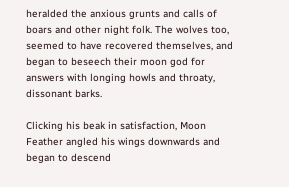heralded the anxious grunts and calls of boars and other night folk. The wolves too, seemed to have recovered themselves, and began to beseech their moon god for answers with longing howls and throaty, dissonant barks.

Clicking his beak in satisfaction, Moon Feather angled his wings downwards and began to descend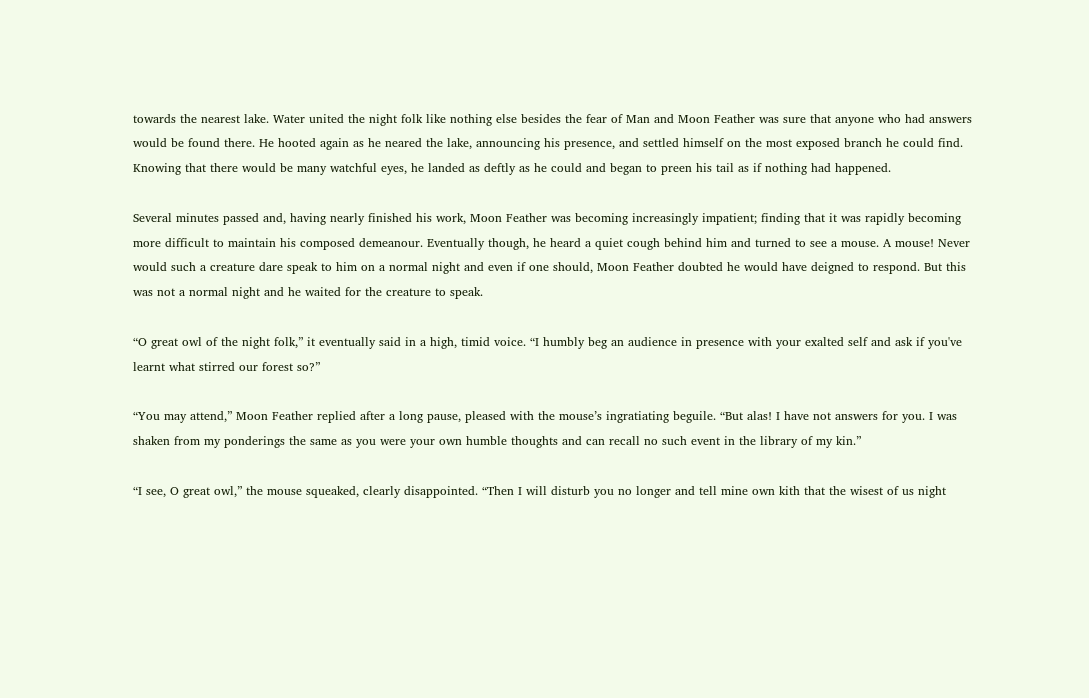towards the nearest lake. Water united the night folk like nothing else besides the fear of Man and Moon Feather was sure that anyone who had answers would be found there. He hooted again as he neared the lake, announcing his presence, and settled himself on the most exposed branch he could find. Knowing that there would be many watchful eyes, he landed as deftly as he could and began to preen his tail as if nothing had happened.

Several minutes passed and, having nearly finished his work, Moon Feather was becoming increasingly impatient; finding that it was rapidly becoming more difficult to maintain his composed demeanour. Eventually though, he heard a quiet cough behind him and turned to see a mouse. A mouse! Never would such a creature dare speak to him on a normal night and even if one should, Moon Feather doubted he would have deigned to respond. But this was not a normal night and he waited for the creature to speak.

“O great owl of the night folk,” it eventually said in a high, timid voice. “I humbly beg an audience in presence with your exalted self and ask if you've learnt what stirred our forest so?”

“You may attend,” Moon Feather replied after a long pause, pleased with the mouse’s ingratiating beguile. “But alas! I have not answers for you. I was shaken from my ponderings the same as you were your own humble thoughts and can recall no such event in the library of my kin.”

“I see, O great owl,” the mouse squeaked, clearly disappointed. “Then I will disturb you no longer and tell mine own kith that the wisest of us night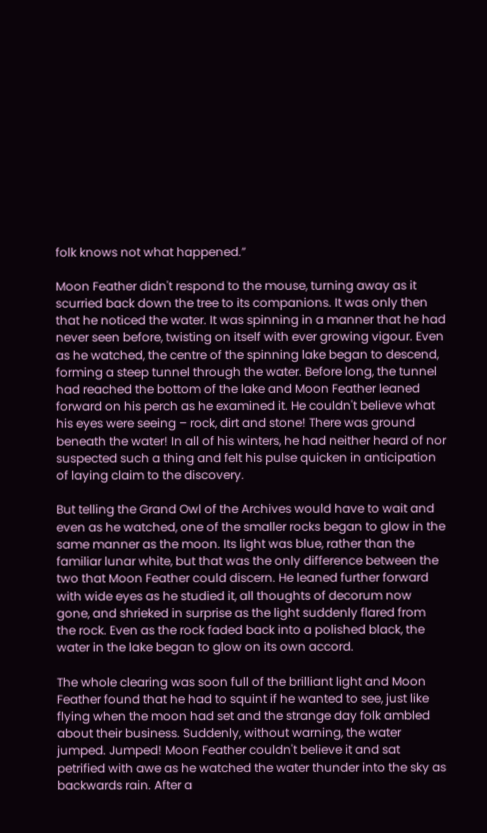folk knows not what happened.”

Moon Feather didn't respond to the mouse, turning away as it scurried back down the tree to its companions. It was only then that he noticed the water. It was spinning in a manner that he had never seen before, twisting on itself with ever growing vigour. Even as he watched, the centre of the spinning lake began to descend, forming a steep tunnel through the water. Before long, the tunnel had reached the bottom of the lake and Moon Feather leaned forward on his perch as he examined it. He couldn't believe what his eyes were seeing – rock, dirt and stone! There was ground beneath the water! In all of his winters, he had neither heard of nor suspected such a thing and felt his pulse quicken in anticipation of laying claim to the discovery.

But telling the Grand Owl of the Archives would have to wait and even as he watched, one of the smaller rocks began to glow in the same manner as the moon. Its light was blue, rather than the familiar lunar white, but that was the only difference between the two that Moon Feather could discern. He leaned further forward with wide eyes as he studied it, all thoughts of decorum now gone, and shrieked in surprise as the light suddenly flared from the rock. Even as the rock faded back into a polished black, the water in the lake began to glow on its own accord.

The whole clearing was soon full of the brilliant light and Moon Feather found that he had to squint if he wanted to see, just like flying when the moon had set and the strange day folk ambled about their business. Suddenly, without warning, the water jumped. Jumped! Moon Feather couldn't believe it and sat petrified with awe as he watched the water thunder into the sky as backwards rain. After a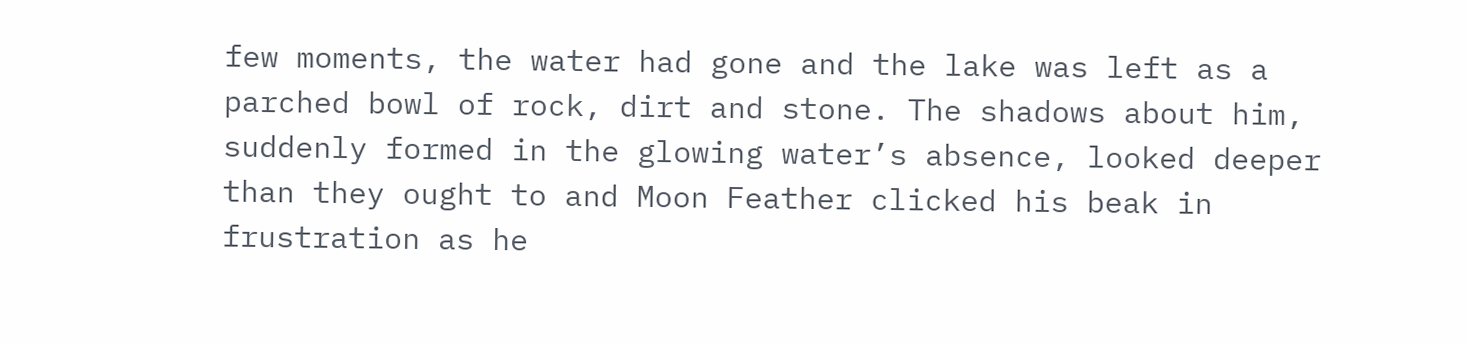few moments, the water had gone and the lake was left as a parched bowl of rock, dirt and stone. The shadows about him, suddenly formed in the glowing water’s absence, looked deeper than they ought to and Moon Feather clicked his beak in frustration as he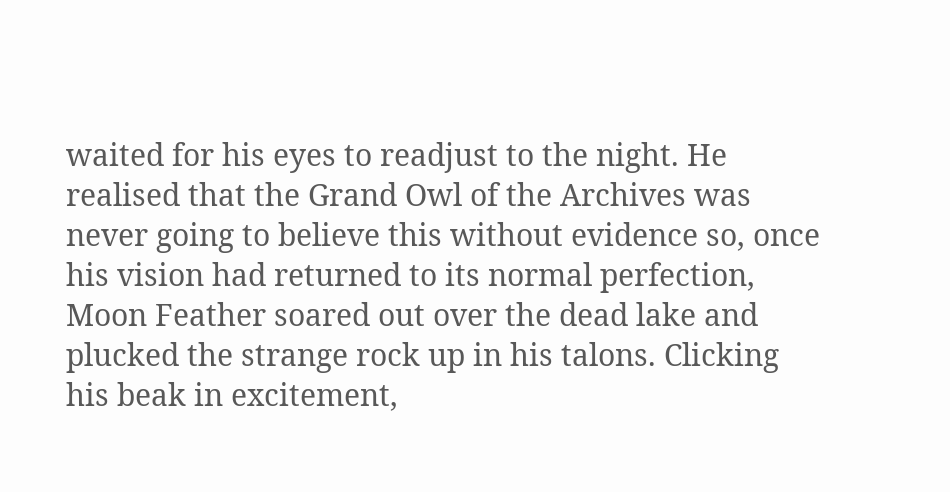waited for his eyes to readjust to the night. He realised that the Grand Owl of the Archives was never going to believe this without evidence so, once his vision had returned to its normal perfection, Moon Feather soared out over the dead lake and plucked the strange rock up in his talons. Clicking his beak in excitement,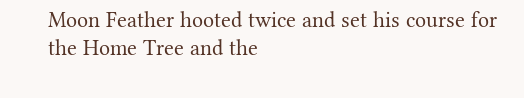Moon Feather hooted twice and set his course for the Home Tree and the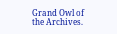Grand Owl of the Archives.